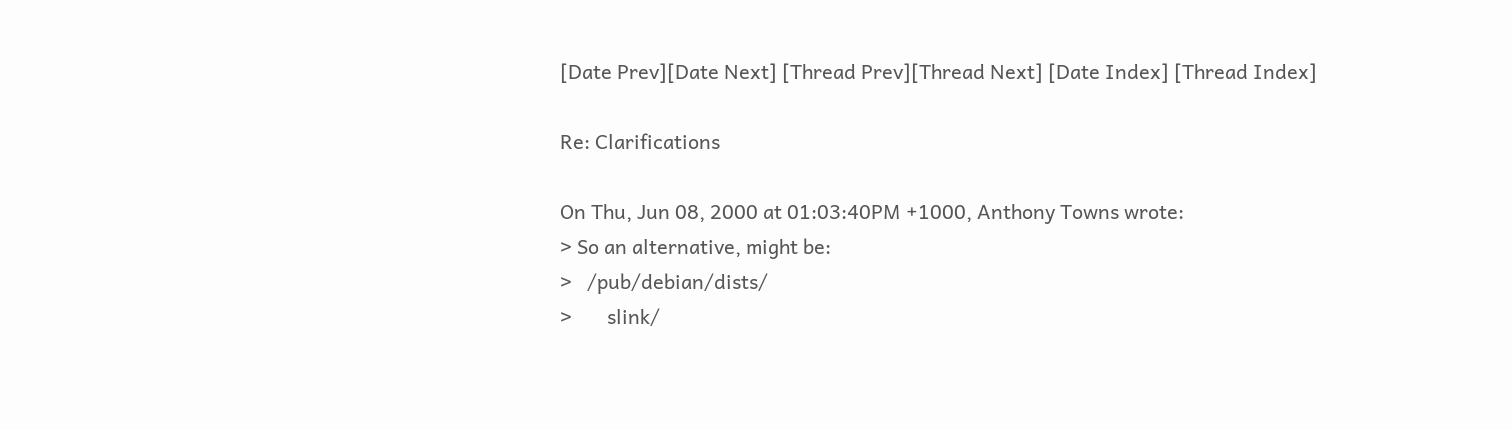[Date Prev][Date Next] [Thread Prev][Thread Next] [Date Index] [Thread Index]

Re: Clarifications

On Thu, Jun 08, 2000 at 01:03:40PM +1000, Anthony Towns wrote:
> So an alternative, might be:
>   /pub/debian/dists/
>       slink/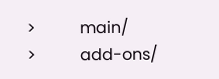>           main/
>           add-ons/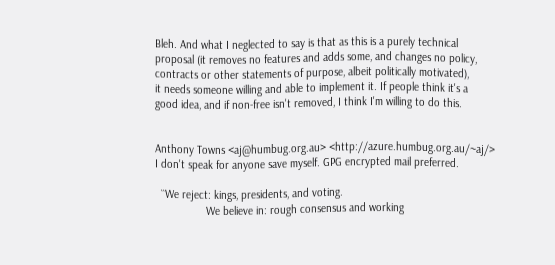Bleh. And what I neglected to say is that as this is a purely technical
proposal (it removes no features and adds some, and changes no policy,
contracts or other statements of purpose, albeit politically motivated),
it needs someone willing and able to implement it. If people think it's a
good idea, and if non-free isn't removed, I think I'm willing to do this.


Anthony Towns <aj@humbug.org.au> <http://azure.humbug.org.au/~aj/>
I don't speak for anyone save myself. GPG encrypted mail preferred.

  ``We reject: kings, presidents, and voting.
                 We believe in: rough consensus and working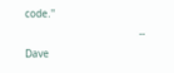code.''
                                      -- Dave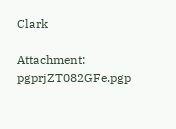Clark

Attachment: pgprjZT082GFe.pgp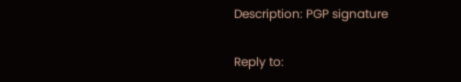Description: PGP signature

Reply to: